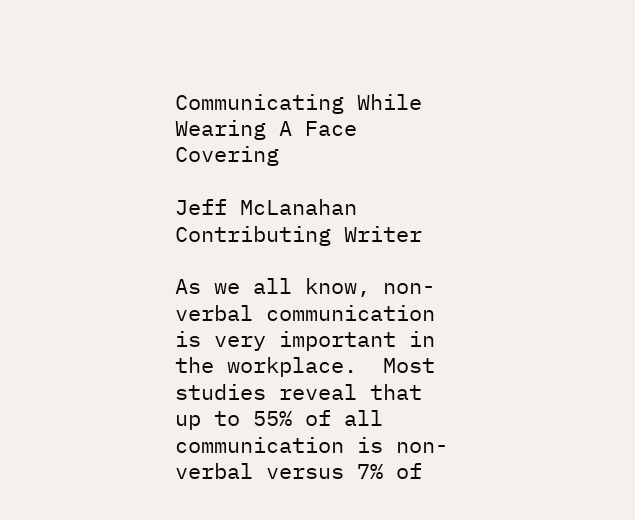Communicating While Wearing A Face Covering

Jeff McLanahan
Contributing Writer

As we all know, non-verbal communication is very important in the workplace.  Most studies reveal that up to 55% of all communication is non-verbal versus 7% of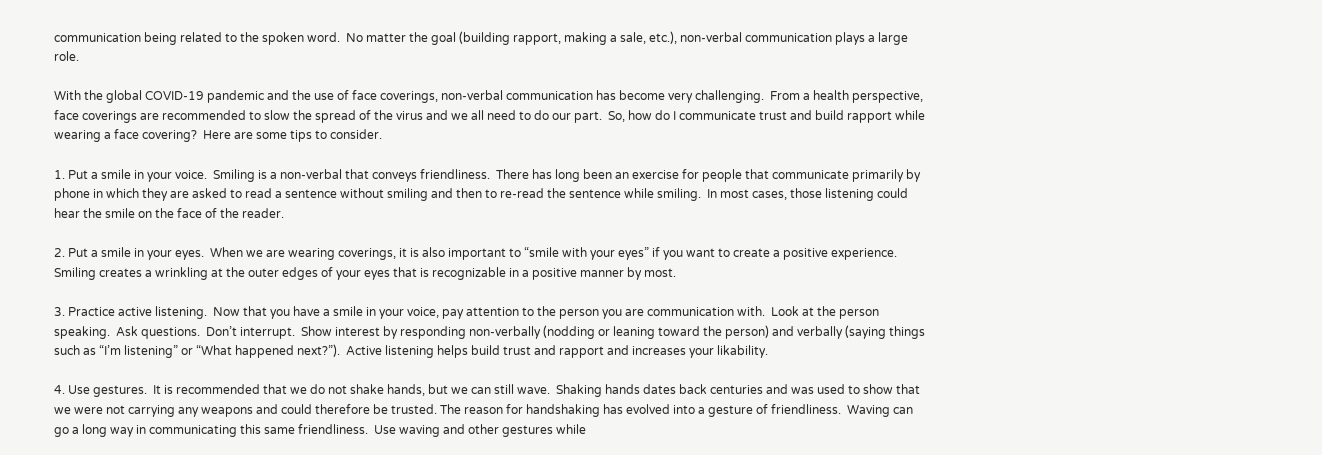communication being related to the spoken word.  No matter the goal (building rapport, making a sale, etc.), non-verbal communication plays a large role.

With the global COVID-19 pandemic and the use of face coverings, non-verbal communication has become very challenging.  From a health perspective, face coverings are recommended to slow the spread of the virus and we all need to do our part.  So, how do I communicate trust and build rapport while wearing a face covering?  Here are some tips to consider.

1. Put a smile in your voice.  Smiling is a non-verbal that conveys friendliness.  There has long been an exercise for people that communicate primarily by phone in which they are asked to read a sentence without smiling and then to re-read the sentence while smiling.  In most cases, those listening could hear the smile on the face of the reader.

2. Put a smile in your eyes.  When we are wearing coverings, it is also important to “smile with your eyes” if you want to create a positive experience.  Smiling creates a wrinkling at the outer edges of your eyes that is recognizable in a positive manner by most.

3. Practice active listening.  Now that you have a smile in your voice, pay attention to the person you are communication with.  Look at the person speaking.  Ask questions.  Don’t interrupt.  Show interest by responding non-verbally (nodding or leaning toward the person) and verbally (saying things such as “I’m listening” or “What happened next?”).  Active listening helps build trust and rapport and increases your likability.

4. Use gestures.  It is recommended that we do not shake hands, but we can still wave.  Shaking hands dates back centuries and was used to show that we were not carrying any weapons and could therefore be trusted. The reason for handshaking has evolved into a gesture of friendliness.  Waving can go a long way in communicating this same friendliness.  Use waving and other gestures while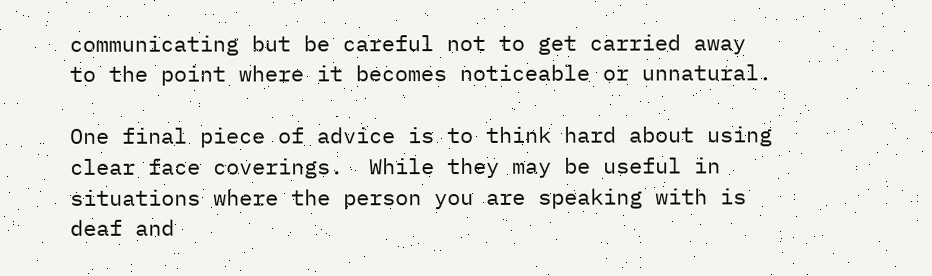communicating but be careful not to get carried away to the point where it becomes noticeable or unnatural.

One final piece of advice is to think hard about using clear face coverings.  While they may be useful in situations where the person you are speaking with is deaf and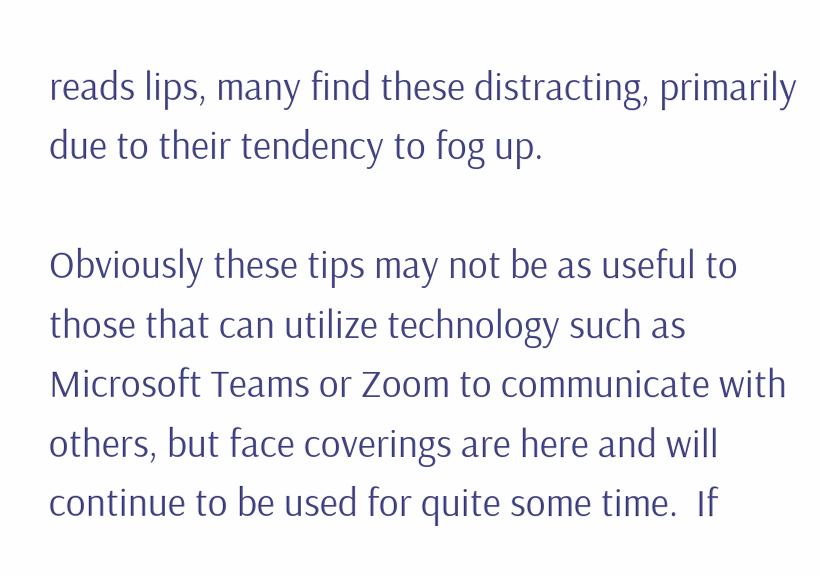reads lips, many find these distracting, primarily due to their tendency to fog up.

Obviously these tips may not be as useful to those that can utilize technology such as Microsoft Teams or Zoom to communicate with others, but face coverings are here and will continue to be used for quite some time.  If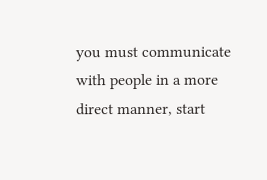you must communicate with people in a more direct manner, start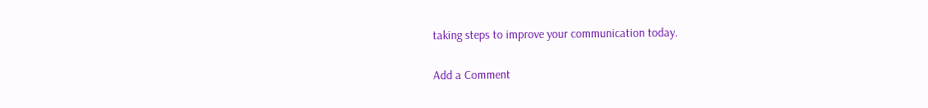taking steps to improve your communication today.

Add a Comment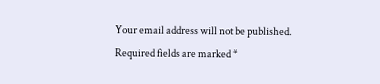Your email address will not be published. Required fields are marked *